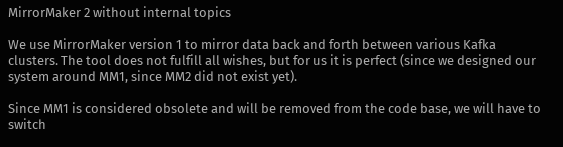MirrorMaker 2 without internal topics

We use MirrorMaker version 1 to mirror data back and forth between various Kafka clusters. The tool does not fulfill all wishes, but for us it is perfect (since we designed our system around MM1, since MM2 did not exist yet).

Since MM1 is considered obsolete and will be removed from the code base, we will have to switch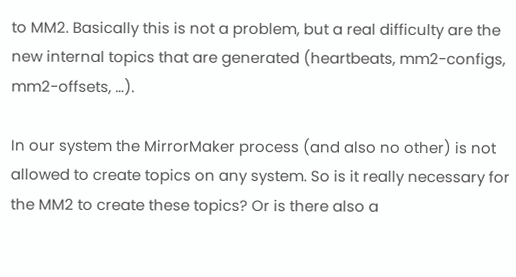to MM2. Basically this is not a problem, but a real difficulty are the new internal topics that are generated (heartbeats, mm2-configs, mm2-offsets, …).

In our system the MirrorMaker process (and also no other) is not allowed to create topics on any system. So is it really necessary for the MM2 to create these topics? Or is there also a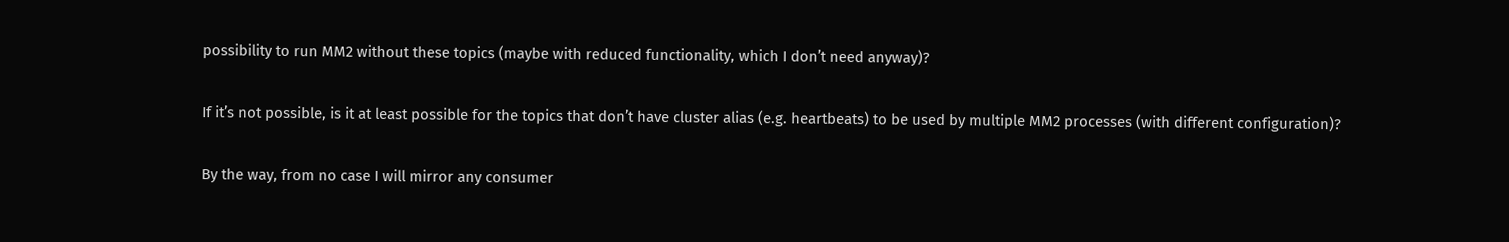possibility to run MM2 without these topics (maybe with reduced functionality, which I don’t need anyway)?

If it’s not possible, is it at least possible for the topics that don’t have cluster alias (e.g. heartbeats) to be used by multiple MM2 processes (with different configuration)?

By the way, from no case I will mirror any consumer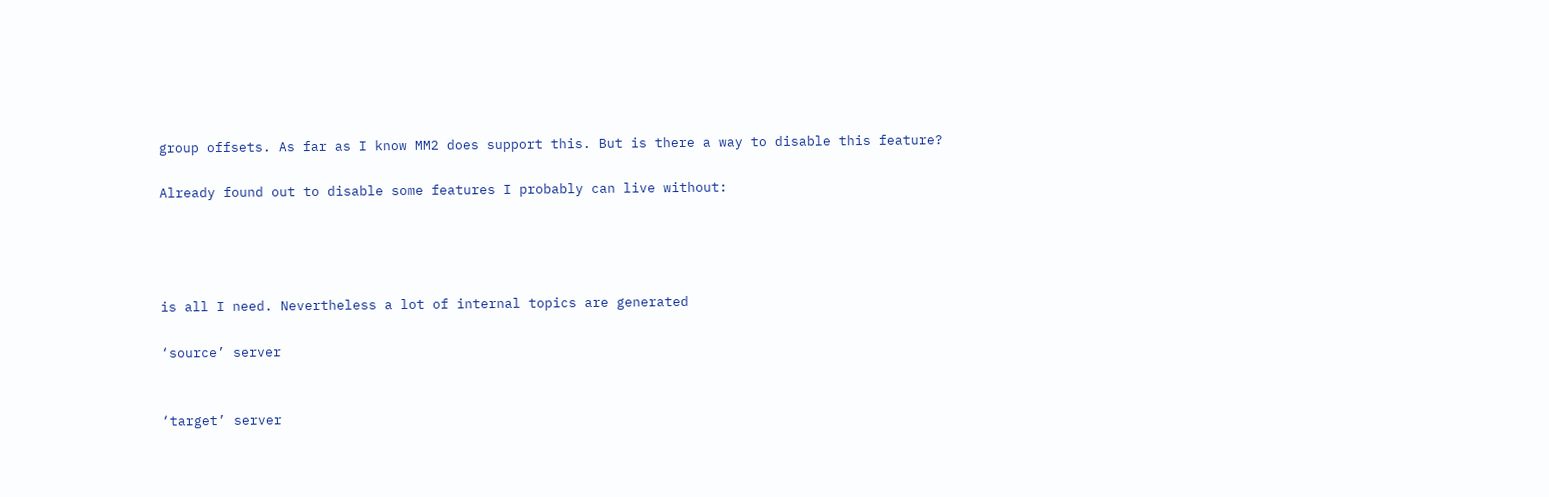group offsets. As far as I know MM2 does support this. But is there a way to disable this feature?

Already found out to disable some features I probably can live without:




is all I need. Nevertheless a lot of internal topics are generated

‘source’ server


‘target’ server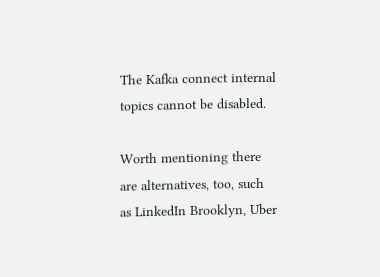The Kafka connect internal topics cannot be disabled.

Worth mentioning there are alternatives, too, such as LinkedIn Brooklyn, Uber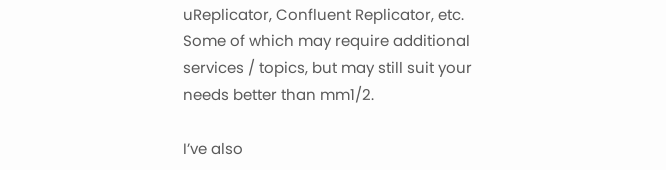uReplicator, Confluent Replicator, etc. Some of which may require additional services / topics, but may still suit your needs better than mm1/2.

I’ve also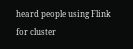heard people using Flink for cluster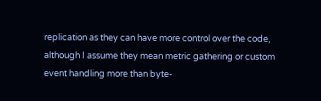replication as they can have more control over the code, although I assume they mean metric gathering or custom event handling more than byte-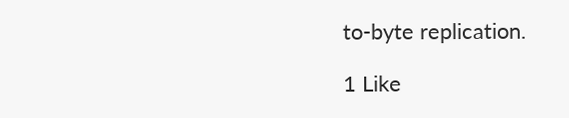to-byte replication.

1 Like